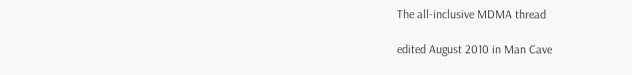The all-inclusive MDMA thread

edited August 2010 in Man Cave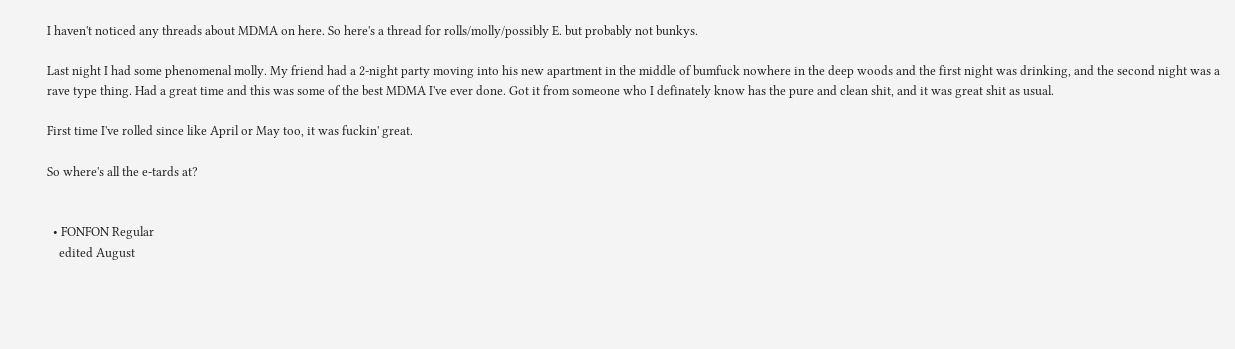I haven't noticed any threads about MDMA on here. So here's a thread for rolls/molly/possibly E. but probably not bunkys.

Last night I had some phenomenal molly. My friend had a 2-night party moving into his new apartment in the middle of bumfuck nowhere in the deep woods and the first night was drinking, and the second night was a rave type thing. Had a great time and this was some of the best MDMA I've ever done. Got it from someone who I definately know has the pure and clean shit, and it was great shit as usual.

First time I've rolled since like April or May too, it was fuckin' great.

So where's all the e-tards at?


  • FONFON Regular
    edited August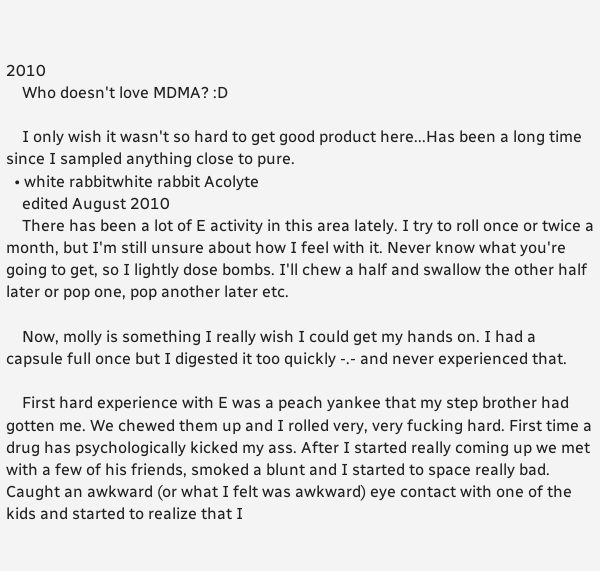2010
    Who doesn't love MDMA? :D

    I only wish it wasn't so hard to get good product here...Has been a long time since I sampled anything close to pure.
  • white rabbitwhite rabbit Acolyte
    edited August 2010
    There has been a lot of E activity in this area lately. I try to roll once or twice a month, but I'm still unsure about how I feel with it. Never know what you're going to get, so I lightly dose bombs. I'll chew a half and swallow the other half later or pop one, pop another later etc.

    Now, molly is something I really wish I could get my hands on. I had a capsule full once but I digested it too quickly -.- and never experienced that.

    First hard experience with E was a peach yankee that my step brother had gotten me. We chewed them up and I rolled very, very fucking hard. First time a drug has psychologically kicked my ass. After I started really coming up we met with a few of his friends, smoked a blunt and I started to space really bad. Caught an awkward (or what I felt was awkward) eye contact with one of the kids and started to realize that I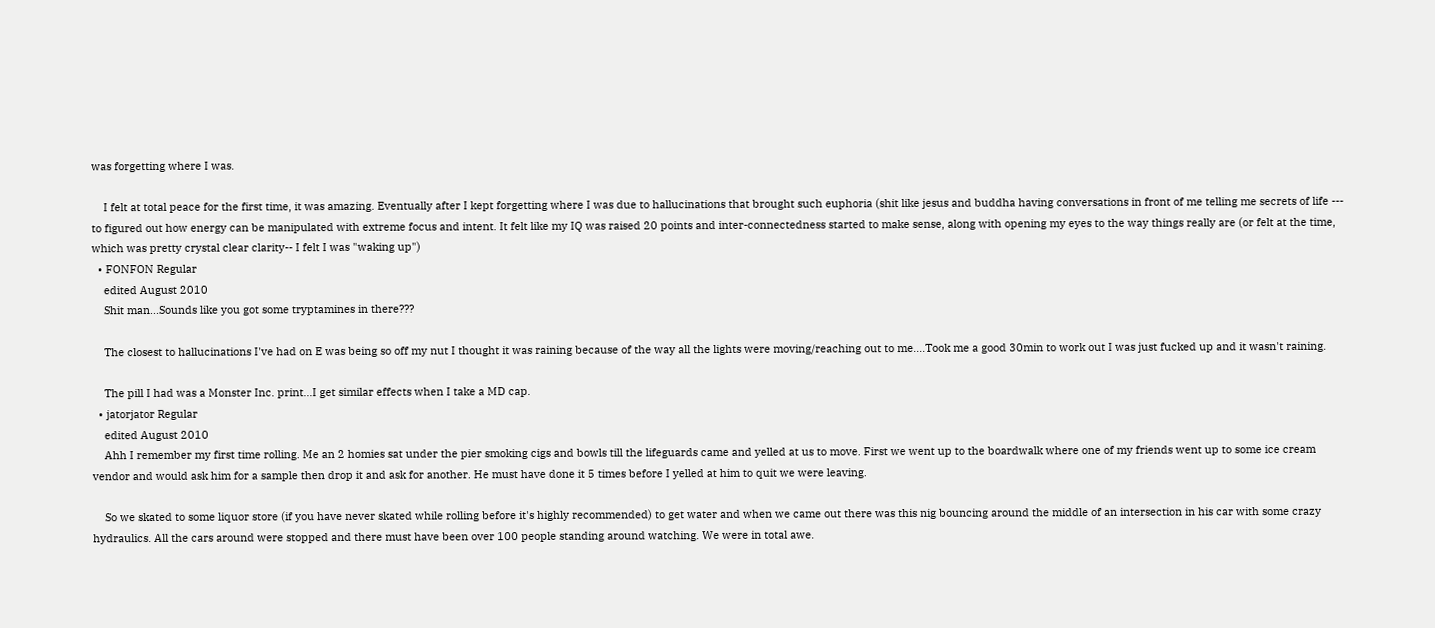was forgetting where I was.

    I felt at total peace for the first time, it was amazing. Eventually after I kept forgetting where I was due to hallucinations that brought such euphoria (shit like jesus and buddha having conversations in front of me telling me secrets of life --- to figured out how energy can be manipulated with extreme focus and intent. It felt like my IQ was raised 20 points and inter-connectedness started to make sense, along with opening my eyes to the way things really are (or felt at the time, which was pretty crystal clear clarity-- I felt I was "waking up")
  • FONFON Regular
    edited August 2010
    Shit man...Sounds like you got some tryptamines in there???

    The closest to hallucinations I've had on E was being so off my nut I thought it was raining because of the way all the lights were moving/reaching out to me....Took me a good 30min to work out I was just fucked up and it wasn't raining.

    The pill I had was a Monster Inc. print...I get similar effects when I take a MD cap.
  • jatorjator Regular
    edited August 2010
    Ahh I remember my first time rolling. Me an 2 homies sat under the pier smoking cigs and bowls till the lifeguards came and yelled at us to move. First we went up to the boardwalk where one of my friends went up to some ice cream vendor and would ask him for a sample then drop it and ask for another. He must have done it 5 times before I yelled at him to quit we were leaving.

    So we skated to some liquor store (if you have never skated while rolling before it's highly recommended) to get water and when we came out there was this nig bouncing around the middle of an intersection in his car with some crazy hydraulics. All the cars around were stopped and there must have been over 100 people standing around watching. We were in total awe.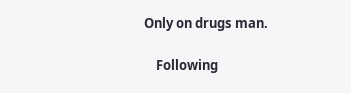Only on drugs man.

    Following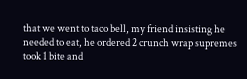that we went to taco bell, my friend insisting he needed to eat, he ordered 2 crunch wrap supremes took 1 bite and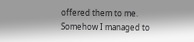offered them to me. Somehow I managed to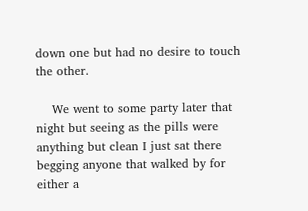down one but had no desire to touch the other.

    We went to some party later that night but seeing as the pills were anything but clean I just sat there begging anyone that walked by for either a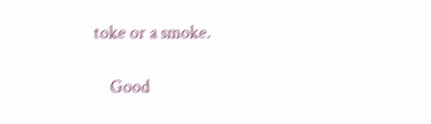toke or a smoke.

    Good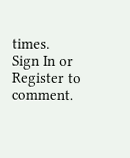times.
Sign In or Register to comment.